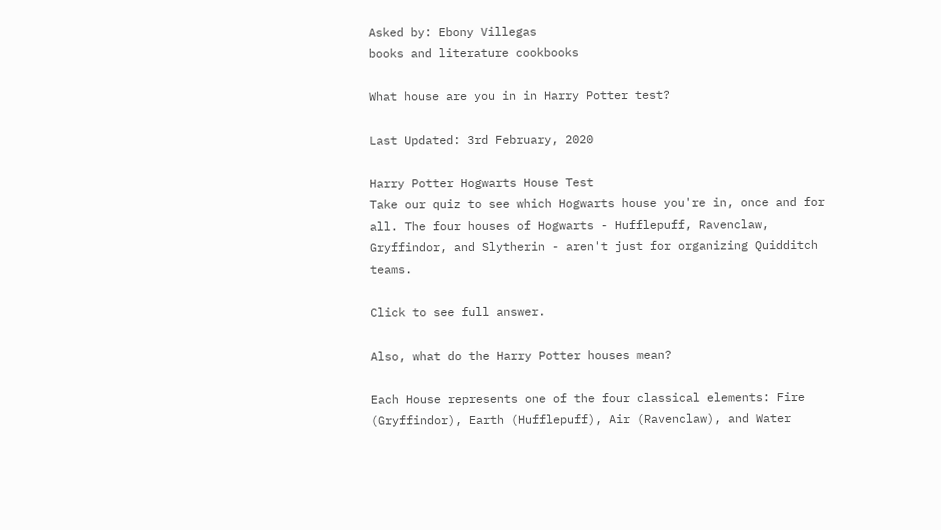Asked by: Ebony Villegas
books and literature cookbooks

What house are you in in Harry Potter test?

Last Updated: 3rd February, 2020

Harry Potter Hogwarts House Test
Take our quiz to see which Hogwarts house you're in, once and for all. The four houses of Hogwarts - Hufflepuff, Ravenclaw, Gryffindor, and Slytherin - aren't just for organizing Quidditch teams.

Click to see full answer.

Also, what do the Harry Potter houses mean?

Each House represents one of the four classical elements: Fire (Gryffindor), Earth (Hufflepuff), Air (Ravenclaw), and Water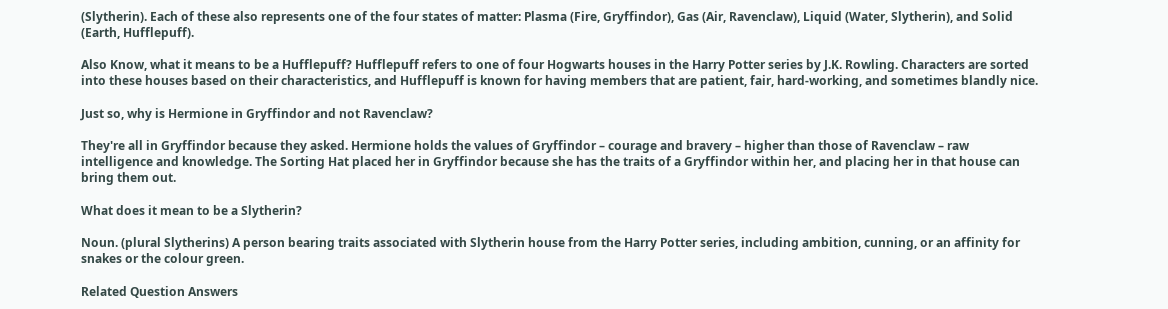(Slytherin). Each of these also represents one of the four states of matter: Plasma (Fire, Gryffindor), Gas (Air, Ravenclaw), Liquid (Water, Slytherin), and Solid (Earth, Hufflepuff).

Also Know, what it means to be a Hufflepuff? Hufflepuff refers to one of four Hogwarts houses in the Harry Potter series by J.K. Rowling. Characters are sorted into these houses based on their characteristics, and Hufflepuff is known for having members that are patient, fair, hard-working, and sometimes blandly nice.

Just so, why is Hermione in Gryffindor and not Ravenclaw?

They're all in Gryffindor because they asked. Hermione holds the values of Gryffindor – courage and bravery – higher than those of Ravenclaw – raw intelligence and knowledge. The Sorting Hat placed her in Gryffindor because she has the traits of a Gryffindor within her, and placing her in that house can bring them out.

What does it mean to be a Slytherin?

Noun. (plural Slytherins) A person bearing traits associated with Slytherin house from the Harry Potter series, including ambition, cunning, or an affinity for snakes or the colour green.

Related Question Answers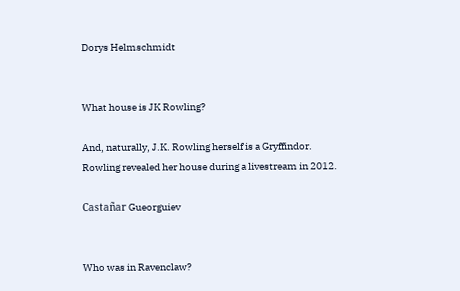Dorys Helmschmidt


What house is JK Rowling?

And, naturally, J.K. Rowling herself is a Gryffindor.
Rowling revealed her house during a livestream in 2012.

Castañar Gueorguiev


Who was in Ravenclaw?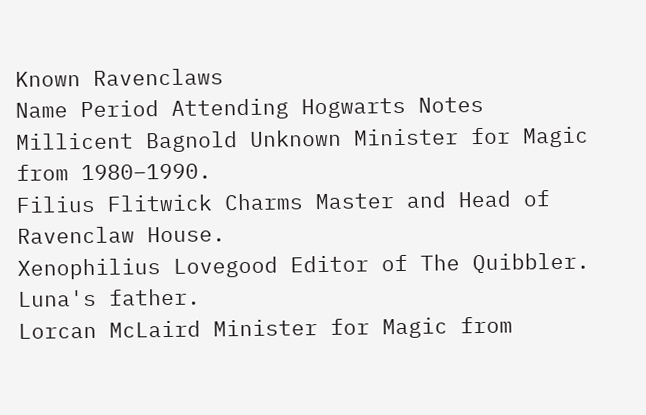Known Ravenclaws
Name Period Attending Hogwarts Notes
Millicent Bagnold Unknown Minister for Magic from 1980–1990.
Filius Flitwick Charms Master and Head of Ravenclaw House.
Xenophilius Lovegood Editor of The Quibbler. Luna's father.
Lorcan McLaird Minister for Magic from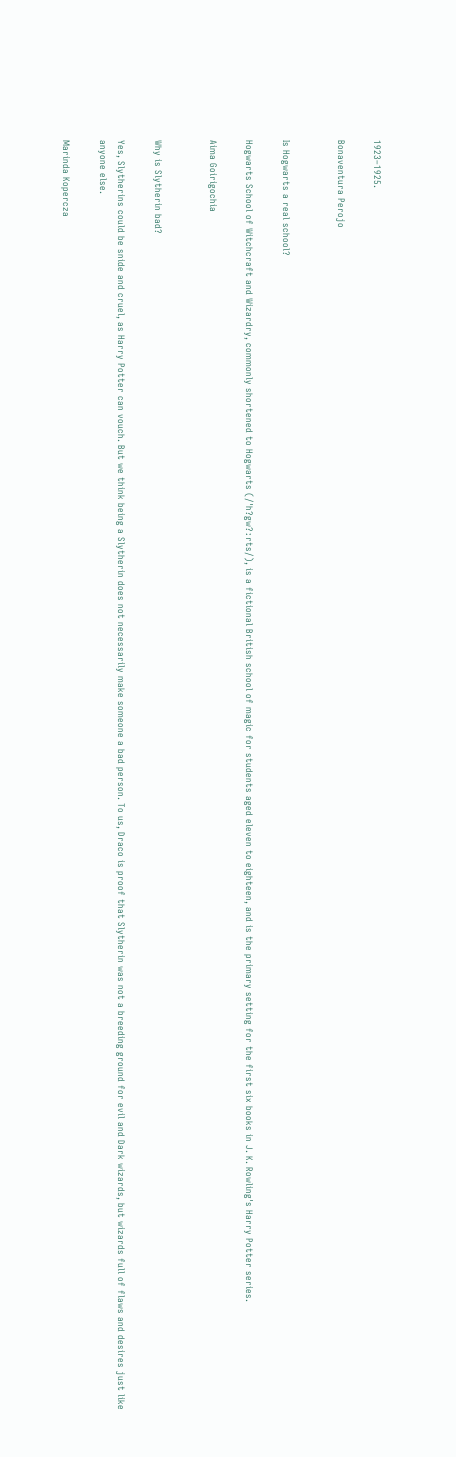1923–1925.

Bonaventura Perojo


Is Hogwarts a real school?

Hogwarts School of Witchcraft and Wizardry, commonly shortened to Hogwarts (/ˈh?gw?ːrts/), is a fictional British school of magic for students aged eleven to eighteen, and is the primary setting for the first six books in J. K. Rowling's Harry Potter series.

Aima Goirigochia


Why is Slytherin bad?

Yes, Slytherins could be snide and cruel, as Harry Potter can vouch. But we think being a Slytherin does not necessarily make someone a bad person. To us, Draco is proof that Slytherin was not a breeding ground for evil and Dark wizards, but wizards full of flaws and desires just like anyone else.

Marinda Kopercza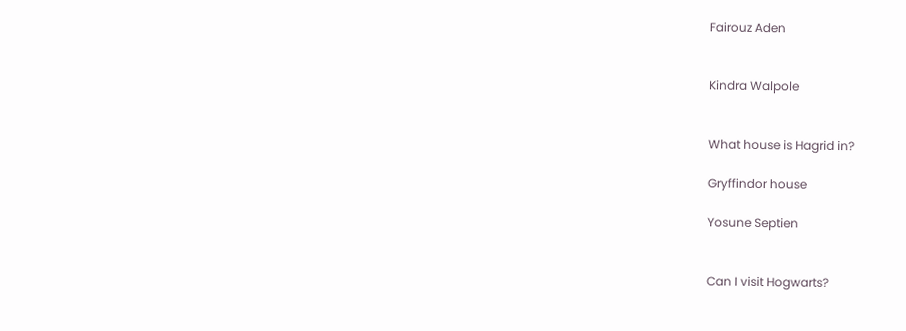Fairouz Aden


Kindra Walpole


What house is Hagrid in?

Gryffindor house

Yosune Septien


Can I visit Hogwarts?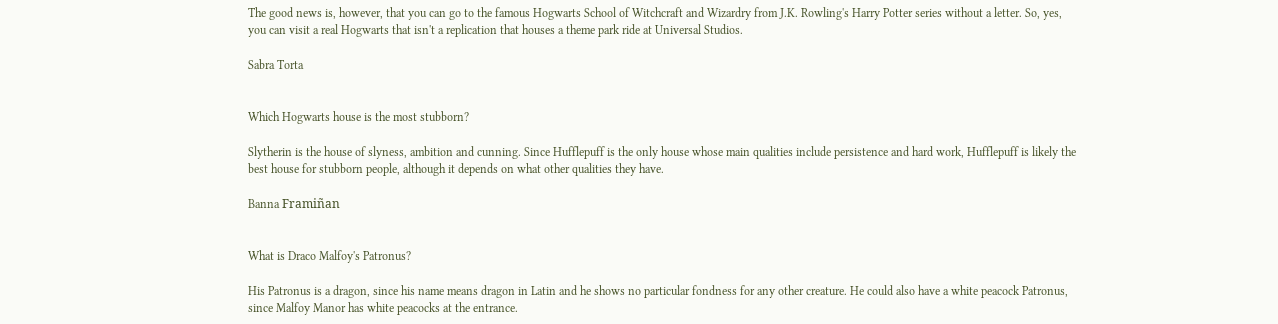The good news is, however, that you can go to the famous Hogwarts School of Witchcraft and Wizardry from J.K. Rowling's Harry Potter series without a letter. So, yes, you can visit a real Hogwarts that isn't a replication that houses a theme park ride at Universal Studios.

Sabra Torta


Which Hogwarts house is the most stubborn?

Slytherin is the house of slyness, ambition and cunning. Since Hufflepuff is the only house whose main qualities include persistence and hard work, Hufflepuff is likely the best house for stubborn people, although it depends on what other qualities they have.

Banna Framiñan


What is Draco Malfoy's Patronus?

His Patronus is a dragon, since his name means dragon in Latin and he shows no particular fondness for any other creature. He could also have a white peacock Patronus, since Malfoy Manor has white peacocks at the entrance.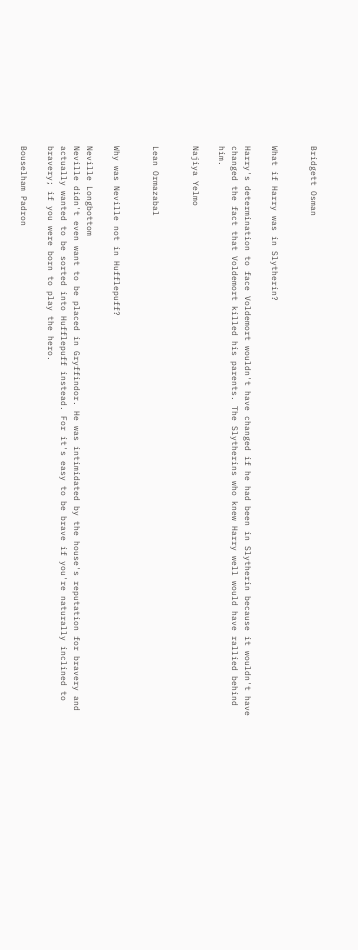Bridgett Osman


What if Harry was in Slytherin?

Harry's determination to face Voldemort wouldn't have changed if he had been in Slytherin because it wouldn't have changed the fact that Voldemort killed his parents. The Slytherins who knew Harry well would have rallied behind him.

Najiya Yelmo


Lean Ormazabal


Why was Neville not in Hufflepuff?

Neville Longbottom
Neville didn't even want to be placed in Gryffindor. He was intimidated by the house's reputation for bravery and actually wanted to be sorted into Hufflepuff instead. For it's easy to be brave if you're naturally inclined to bravery; if you were born to play the hero.

Bouselham Padron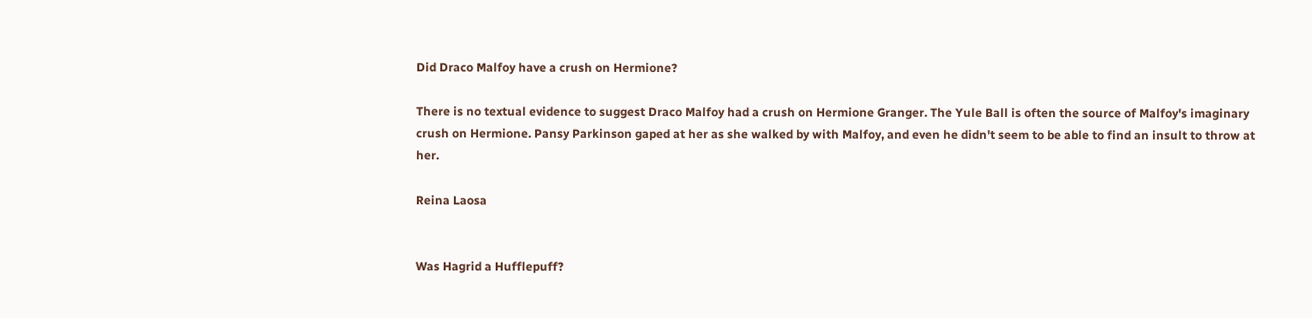Did Draco Malfoy have a crush on Hermione?

There is no textual evidence to suggest Draco Malfoy had a crush on Hermione Granger. The Yule Ball is often the source of Malfoy's imaginary crush on Hermione. Pansy Parkinson gaped at her as she walked by with Malfoy, and even he didn't seem to be able to find an insult to throw at her.

Reina Laosa


Was Hagrid a Hufflepuff?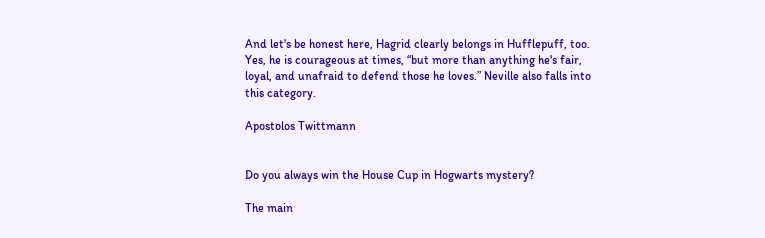And let's be honest here, Hagrid clearly belongs in Hufflepuff, too. Yes, he is courageous at times, “but more than anything he's fair, loyal, and unafraid to defend those he loves.” Neville also falls into this category.

Apostolos Twittmann


Do you always win the House Cup in Hogwarts mystery?

The main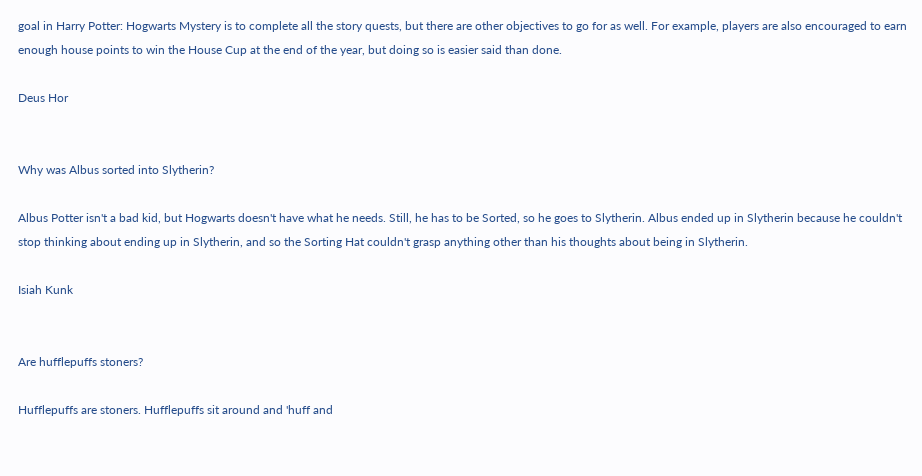goal in Harry Potter: Hogwarts Mystery is to complete all the story quests, but there are other objectives to go for as well. For example, players are also encouraged to earn enough house points to win the House Cup at the end of the year, but doing so is easier said than done.

Deus Hor


Why was Albus sorted into Slytherin?

Albus Potter isn't a bad kid, but Hogwarts doesn't have what he needs. Still, he has to be Sorted, so he goes to Slytherin. Albus ended up in Slytherin because he couldn't stop thinking about ending up in Slytherin, and so the Sorting Hat couldn't grasp anything other than his thoughts about being in Slytherin.

Isiah Kunk


Are hufflepuffs stoners?

Hufflepuffs are stoners. Hufflepuffs sit around and 'huff and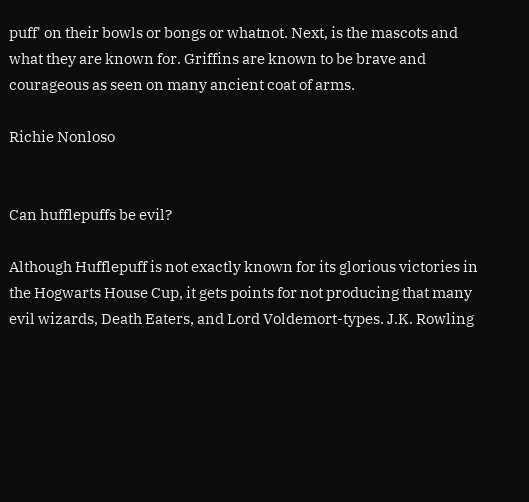puff' on their bowls or bongs or whatnot. Next, is the mascots and what they are known for. Griffins are known to be brave and courageous as seen on many ancient coat of arms.

Richie Nonloso


Can hufflepuffs be evil?

Although Hufflepuff is not exactly known for its glorious victories in the Hogwarts House Cup, it gets points for not producing that many evil wizards, Death Eaters, and Lord Voldemort-types. J.K. Rowling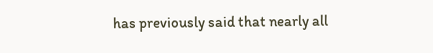has previously said that nearly all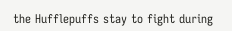the Hufflepuffs stay to fight during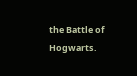the Battle of Hogwarts.